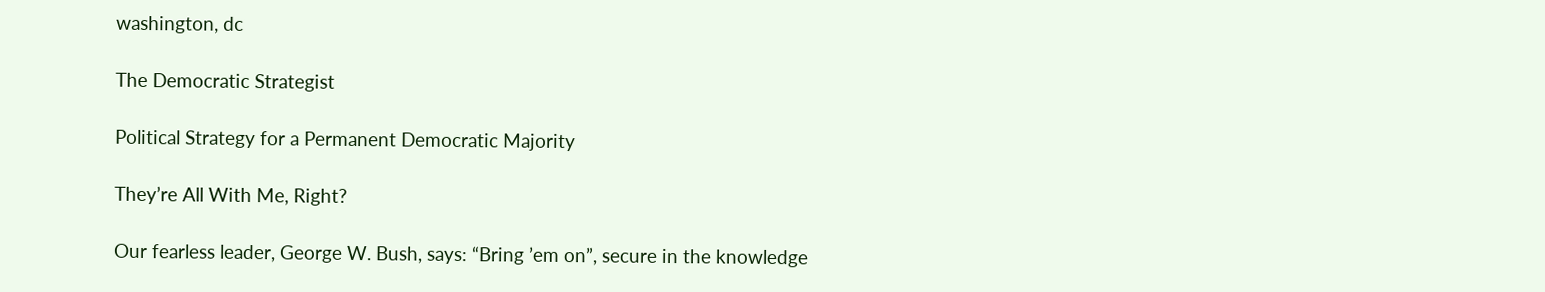washington, dc

The Democratic Strategist

Political Strategy for a Permanent Democratic Majority

They’re All With Me, Right?

Our fearless leader, George W. Bush, says: “Bring ’em on”, secure in the knowledge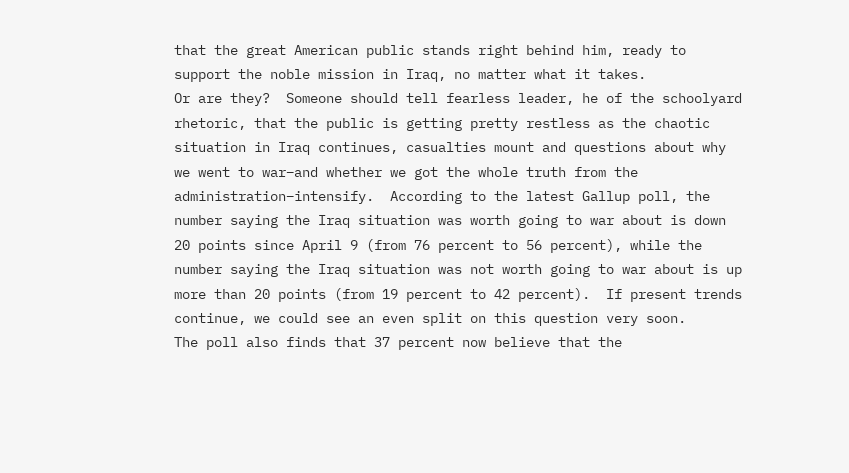that the great American public stands right behind him, ready to support the noble mission in Iraq, no matter what it takes.
Or are they?  Someone should tell fearless leader, he of the schoolyard rhetoric, that the public is getting pretty restless as the chaotic situation in Iraq continues, casualties mount and questions about why we went to war–and whether we got the whole truth from the administration–intensify.  According to the latest Gallup poll, the number saying the Iraq situation was worth going to war about is down 20 points since April 9 (from 76 percent to 56 percent), while the number saying the Iraq situation was not worth going to war about is up more than 20 points (from 19 percent to 42 percent).  If present trends continue, we could see an even split on this question very soon.
The poll also finds that 37 percent now believe that the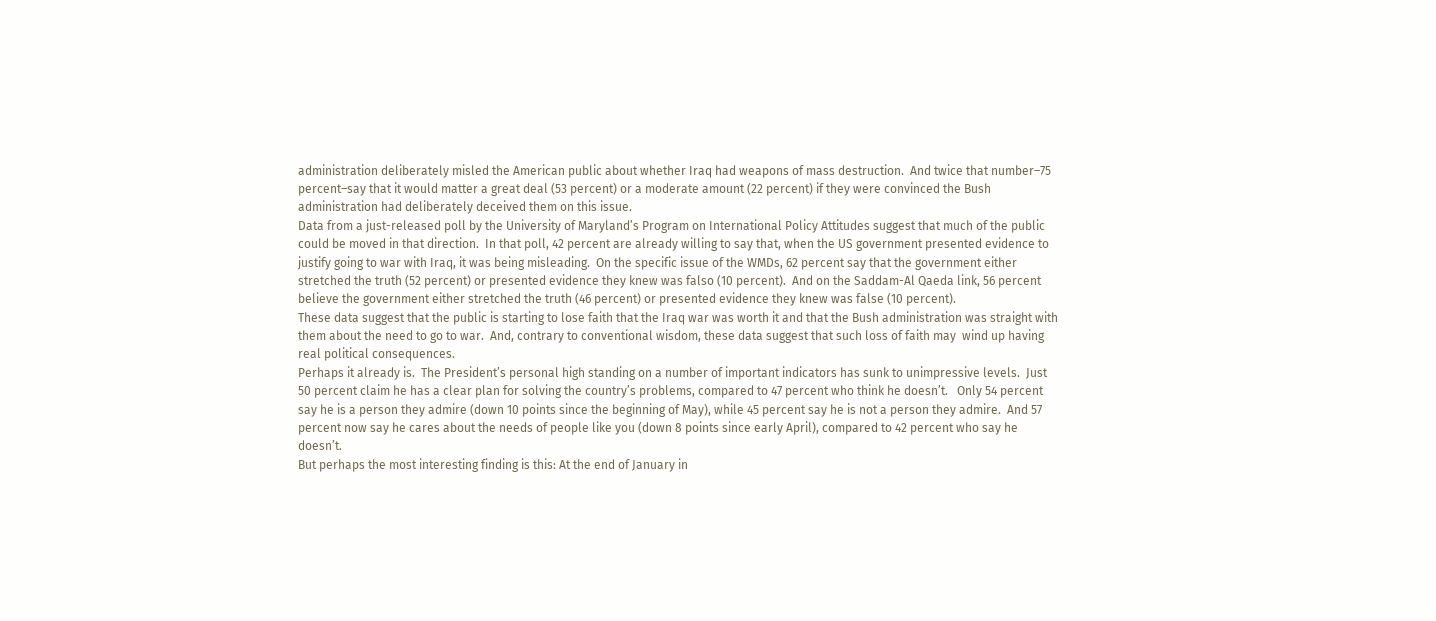administration deliberately misled the American public about whether Iraq had weapons of mass destruction.  And twice that number–75 percent–say that it would matter a great deal (53 percent) or a moderate amount (22 percent) if they were convinced the Bush administration had deliberately deceived them on this issue.
Data from a just-released poll by the University of Maryland’s Program on International Policy Attitudes suggest that much of the public could be moved in that direction.  In that poll, 42 percent are already willing to say that, when the US government presented evidence to justify going to war with Iraq, it was being misleading.  On the specific issue of the WMDs, 62 percent say that the government either stretched the truth (52 percent) or presented evidence they knew was falso (10 percent).  And on the Saddam-Al Qaeda link, 56 percent believe the government either stretched the truth (46 percent) or presented evidence they knew was false (10 percent).
These data suggest that the public is starting to lose faith that the Iraq war was worth it and that the Bush administration was straight with them about the need to go to war.  And, contrary to conventional wisdom, these data suggest that such loss of faith may  wind up having real political consequences.
Perhaps it already is.  The President’s personal high standing on a number of important indicators has sunk to unimpressive levels.  Just 50 percent claim he has a clear plan for solving the country’s problems, compared to 47 percent who think he doesn’t.   Only 54 percent say he is a person they admire (down 10 points since the beginning of May), while 45 percent say he is not a person they admire.  And 57 percent now say he cares about the needs of people like you (down 8 points since early April), compared to 42 percent who say he doesn’t.
But perhaps the most interesting finding is this: At the end of January in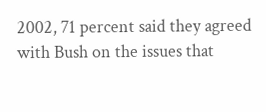2002, 71 percent said they agreed with Bush on the issues that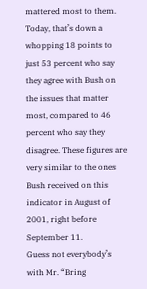mattered most to them.  Today, that’s down a whopping 18 points to just 53 percent who say they agree with Bush on the issues that matter most, compared to 46 percent who say they disagree. These figures are very similar to the ones Bush received on this indicator in August of 2001, right before September 11.
Guess not everybody’s with Mr. “Bring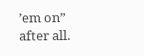’em on” after all.